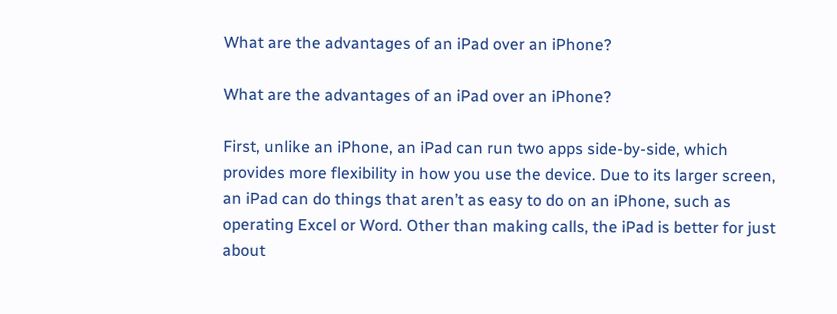What are the advantages of an iPad over an iPhone?

What are the advantages of an iPad over an iPhone?

First, unlike an iPhone, an iPad can run two apps side-by-side, which provides more flexibility in how you use the device. Due to its larger screen, an iPad can do things that aren’t as easy to do on an iPhone, such as operating Excel or Word. Other than making calls, the iPad is better for just about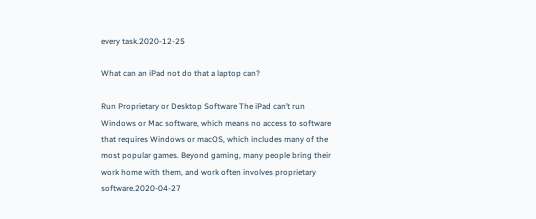every task.2020-12-25

What can an iPad not do that a laptop can?

Run Proprietary or Desktop Software The iPad can’t run Windows or Mac software, which means no access to software that requires Windows or macOS, which includes many of the most popular games. Beyond gaming, many people bring their work home with them, and work often involves proprietary software.2020-04-27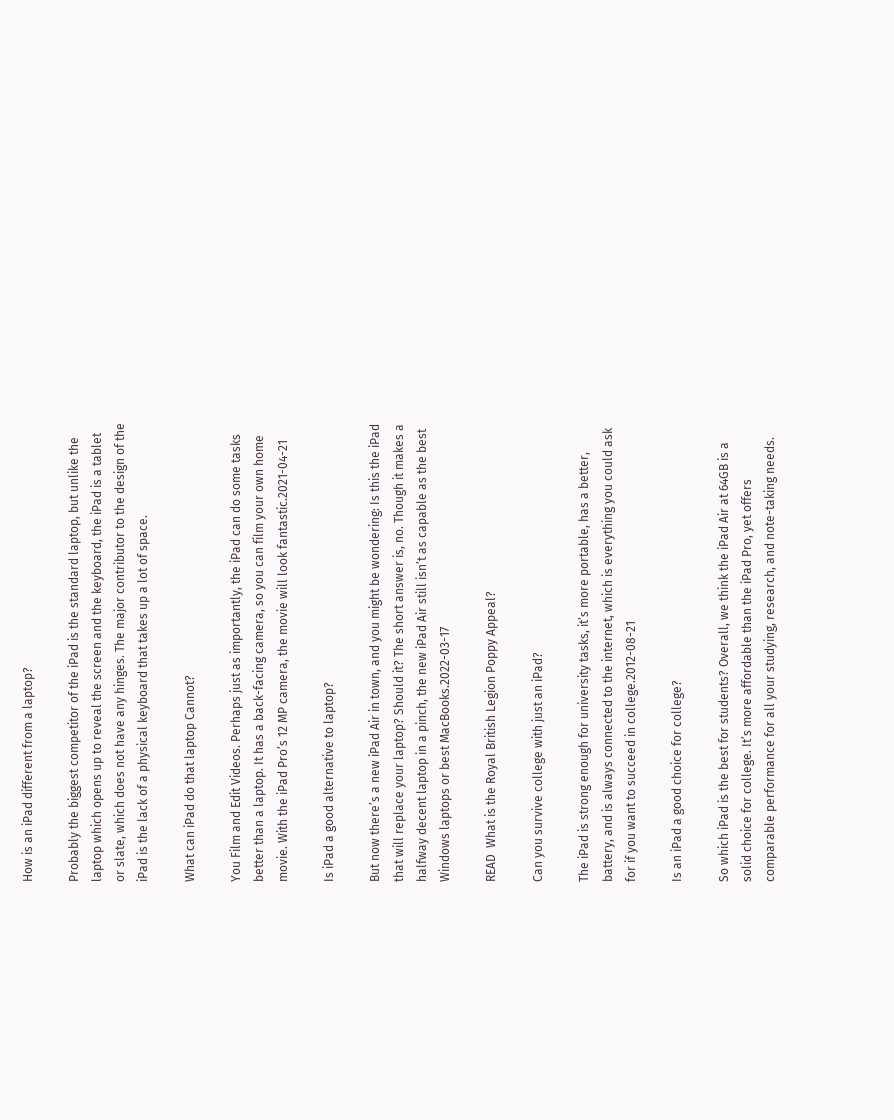How is an iPad different from a laptop?

Probably the biggest competitor of the iPad is the standard laptop, but unlike the laptop which opens up to reveal the screen and the keyboard, the iPad is a tablet or slate, which does not have any hinges. The major contributor to the design of the iPad is the lack of a physical keyboard that takes up a lot of space.

What can iPad do that laptop Cannot?

You Film and Edit Videos. Perhaps just as importantly, the iPad can do some tasks better than a laptop. It has a back-facing camera, so you can film your own home movie. With the iPad Pro’s 12 MP camera, the movie will look fantastic.2021-04-21

Is iPad a good alternative to laptop?

But now there’s a new iPad Air in town, and you might be wondering: Is this the iPad that will replace your laptop? Should it? The short answer is, no. Though it makes a halfway decent laptop in a pinch, the new iPad Air still isn’t as capable as the best Windows laptops or best MacBooks.2022-03-17

READ  What is the Royal British Legion Poppy Appeal?

Can you survive college with just an iPad?

The iPad is strong enough for university tasks, it’s more portable, has a better, battery, and is always connected to the internet, which is everything you could ask for if you want to succeed in college.2012-08-21

Is an iPad a good choice for college?

So which iPad is the best for students? Overall, we think the iPad Air at 64GB is a solid choice for college. It’s more affordable than the iPad Pro, yet offers comparable performance for all your studying, research, and note-taking needs.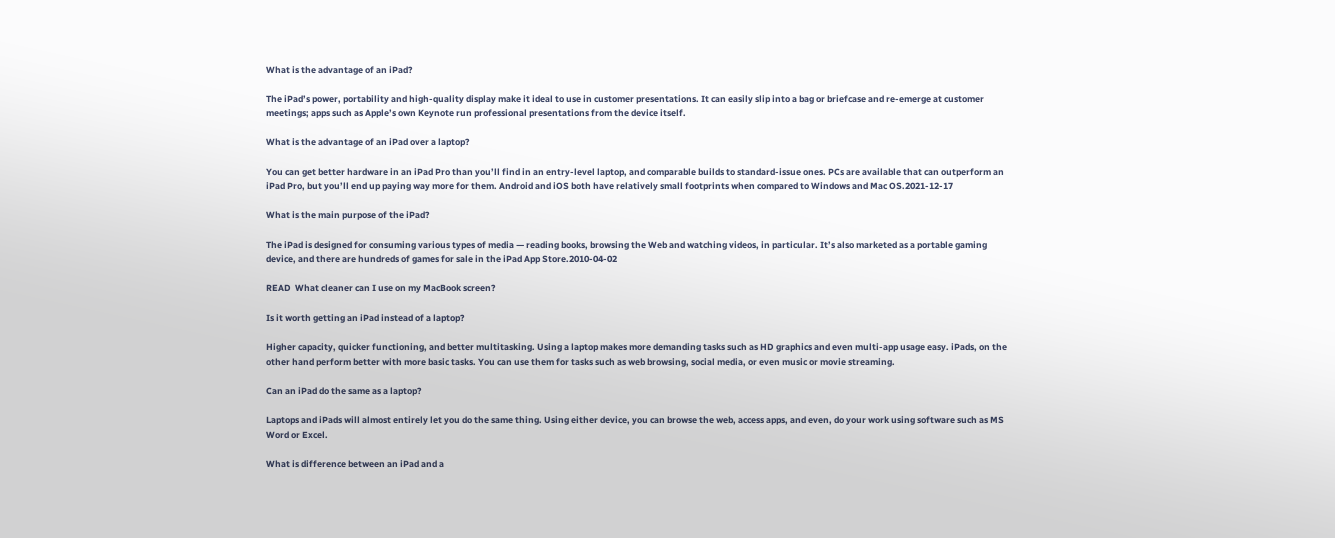What is the advantage of an iPad?

The iPad’s power, portability and high-quality display make it ideal to use in customer presentations. It can easily slip into a bag or briefcase and re-emerge at customer meetings; apps such as Apple’s own Keynote run professional presentations from the device itself.

What is the advantage of an iPad over a laptop?

You can get better hardware in an iPad Pro than you’ll find in an entry-level laptop, and comparable builds to standard-issue ones. PCs are available that can outperform an iPad Pro, but you’ll end up paying way more for them. Android and iOS both have relatively small footprints when compared to Windows and Mac OS.2021-12-17

What is the main purpose of the iPad?

The iPad is designed for consuming various types of media — reading books, browsing the Web and watching videos, in particular. It’s also marketed as a portable gaming device, and there are hundreds of games for sale in the iPad App Store.2010-04-02

READ  What cleaner can I use on my MacBook screen?

Is it worth getting an iPad instead of a laptop?

Higher capacity, quicker functioning, and better multitasking. Using a laptop makes more demanding tasks such as HD graphics and even multi-app usage easy. iPads, on the other hand perform better with more basic tasks. You can use them for tasks such as web browsing, social media, or even music or movie streaming.

Can an iPad do the same as a laptop?

Laptops and iPads will almost entirely let you do the same thing. Using either device, you can browse the web, access apps, and even, do your work using software such as MS Word or Excel.

What is difference between an iPad and a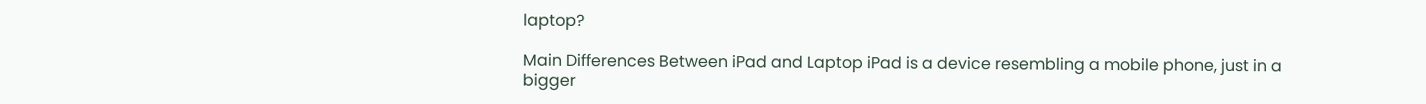laptop?

Main Differences Between iPad and Laptop iPad is a device resembling a mobile phone, just in a bigger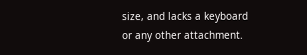size, and lacks a keyboard or any other attachment.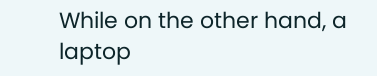While on the other hand, a laptop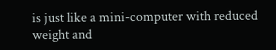is just like a mini-computer with reduced weight and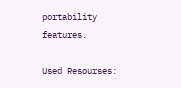portability features.

Used Resourses: